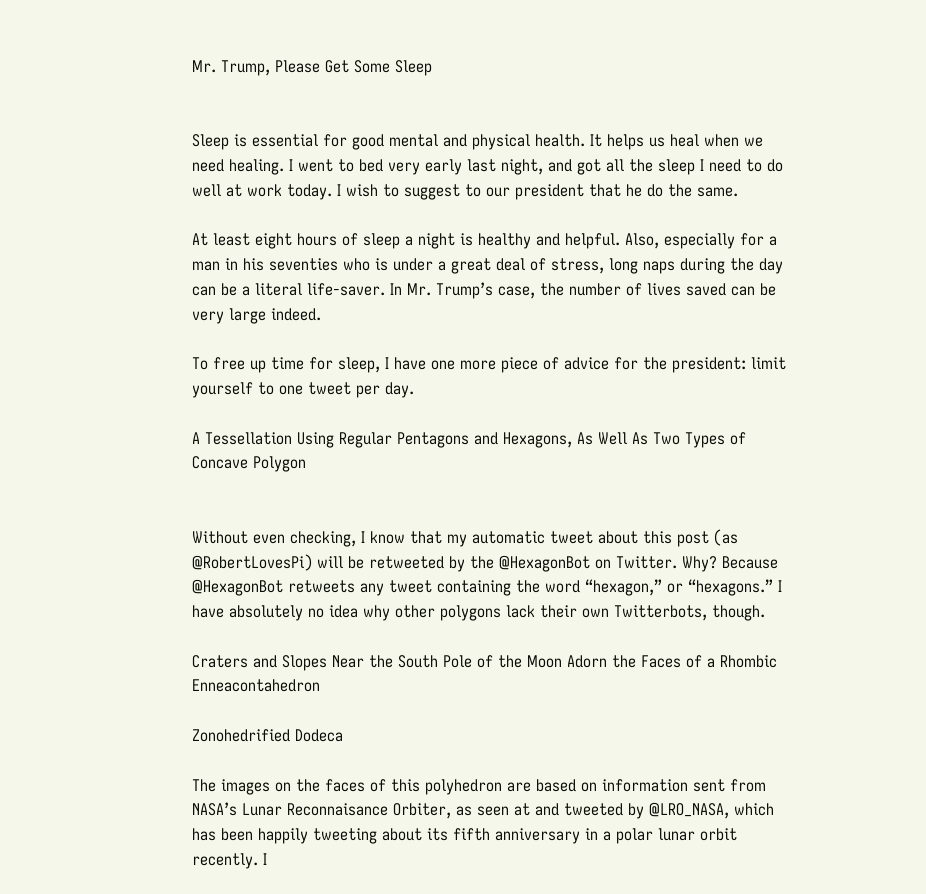Mr. Trump, Please Get Some Sleep


Sleep is essential for good mental and physical health. It helps us heal when we need healing. I went to bed very early last night, and got all the sleep I need to do well at work today. I wish to suggest to our president that he do the same.

At least eight hours of sleep a night is healthy and helpful. Also, especially for a man in his seventies who is under a great deal of stress, long naps during the day can be a literal life-saver. In Mr. Trump’s case, the number of lives saved can be very large indeed.

To free up time for sleep, I have one more piece of advice for the president: limit yourself to one tweet per day.

A Tessellation Using Regular Pentagons and Hexagons, As Well As Two Types of Concave Polygon


Without even checking, I know that my automatic tweet about this post (as @RobertLovesPi) will be retweeted by the @HexagonBot on Twitter. Why? Because @HexagonBot retweets any tweet containing the word “hexagon,” or “hexagons.” I have absolutely no idea why other polygons lack their own Twitterbots, though.

Craters and Slopes Near the South Pole of the Moon Adorn the Faces of a Rhombic Enneacontahedron

Zonohedrified Dodeca

The images on the faces of this polyhedron are based on information sent from NASA’s Lunar Reconnaisance Orbiter, as seen at and tweeted by @LRO_NASA, which has been happily tweeting about its fifth anniversary in a polar lunar orbit recently. I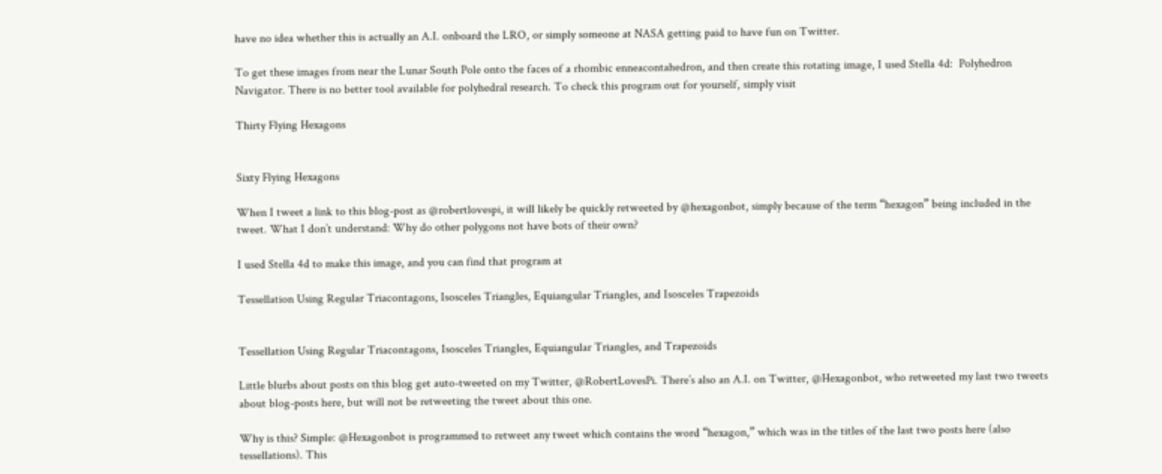have no idea whether this is actually an A.I. onboard the LRO, or simply someone at NASA getting paid to have fun on Twitter.

To get these images from near the Lunar South Pole onto the faces of a rhombic enneacontahedron, and then create this rotating image, I used Stella 4d:  Polyhedron Navigator. There is no better tool available for polyhedral research. To check this program out for yourself, simply visit

Thirty Flying Hexagons


Sixty Flying Hexagons

When I tweet a link to this blog-post as @robertlovespi, it will likely be quickly retweeted by @hexagonbot, simply because of the term “hexagon” being included in the tweet. What I don’t understand: Why do other polygons not have bots of their own?

I used Stella 4d to make this image, and you can find that program at

Tessellation Using Regular Triacontagons, Isosceles Triangles, Equiangular Triangles, and Isosceles Trapezoids


Tessellation Using Regular Triacontagons, Isosceles Triangles, Equiangular Triangles, and Trapezoids

Little blurbs about posts on this blog get auto-tweeted on my Twitter, @RobertLovesPi. There’s also an A.I. on Twitter, @Hexagonbot, who retweeted my last two tweets about blog-posts here, but will not be retweeting the tweet about this one.

Why is this? Simple: @Hexagonbot is programmed to retweet any tweet which contains the word “hexagon,” which was in the titles of the last two posts here (also tessellations). This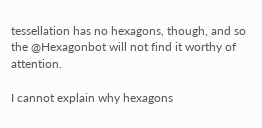tessellation has no hexagons, though, and so the @Hexagonbot will not find it worthy of attention.

I cannot explain why hexagons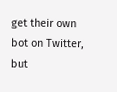get their own bot on Twitter, but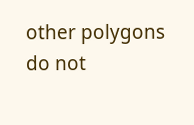other polygons do not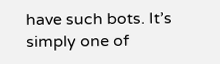have such bots. It’s simply one of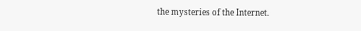the mysteries of the Internet.